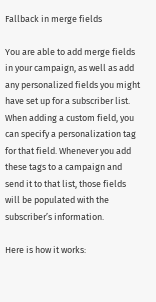Fallback in merge fields

You are able to add merge fields in your campaign, as well as add any personalized fields you might have set up for a subscriber list. When adding a custom field, you can specify a personalization tag for that field. Whenever you add these tags to a campaign and send it to that list, those fields will be populated with the subscriber’s information.

Here is how it works: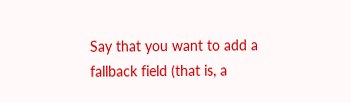Say that you want to add a fallback field (that is, a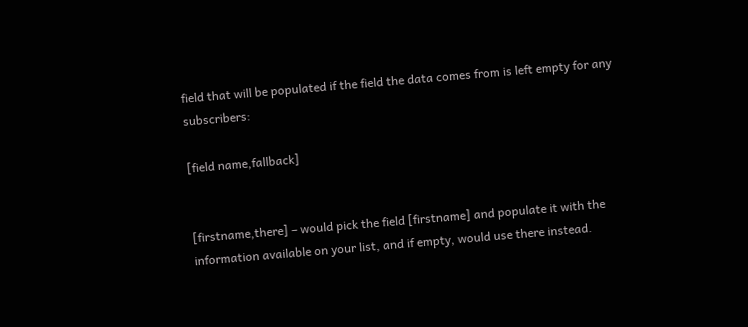field that will be populated if the field the data comes from is left empty for any subscribers:

[field name,fallback]


[firstname,there] – would pick the field [firstname] and populate it with the information available on your list, and if empty, would use there instead.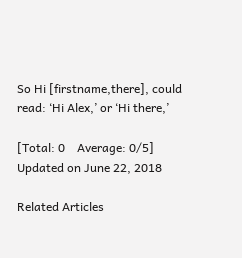So Hi [firstname,there], could read: ‘Hi Alex,’ or ‘Hi there,’

[Total: 0    Average: 0/5]
Updated on June 22, 2018

Related Articles